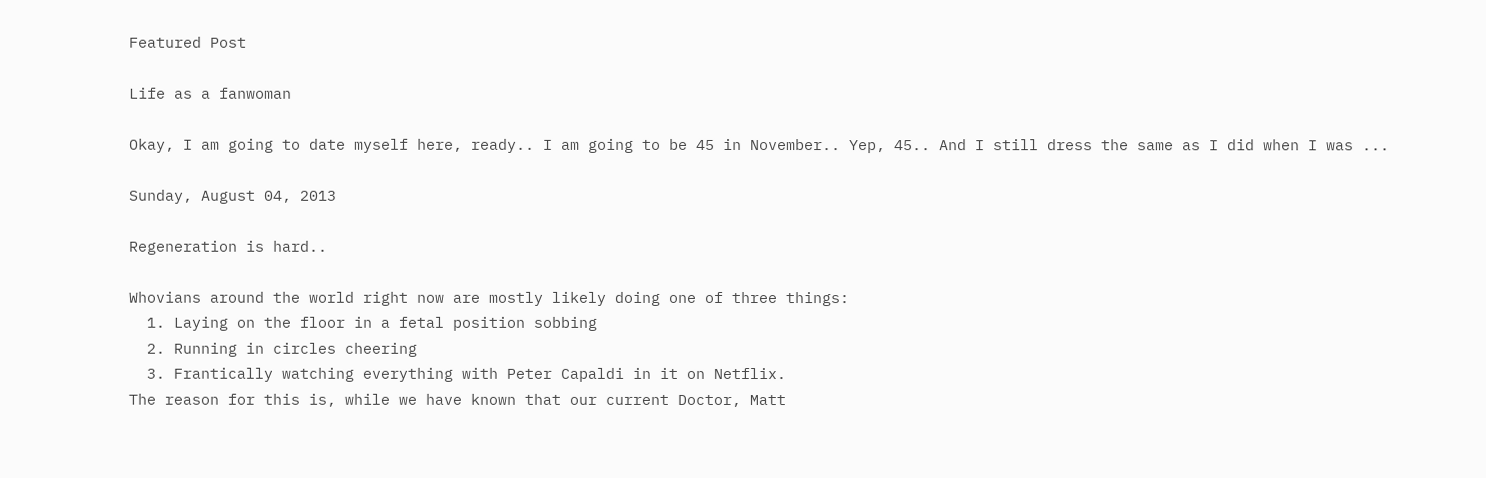Featured Post

Life as a fanwoman

Okay, I am going to date myself here, ready.. I am going to be 45 in November.. Yep, 45.. And I still dress the same as I did when I was ...

Sunday, August 04, 2013

Regeneration is hard..

Whovians around the world right now are mostly likely doing one of three things:
  1. Laying on the floor in a fetal position sobbing
  2. Running in circles cheering
  3. Frantically watching everything with Peter Capaldi in it on Netflix.
The reason for this is, while we have known that our current Doctor, Matt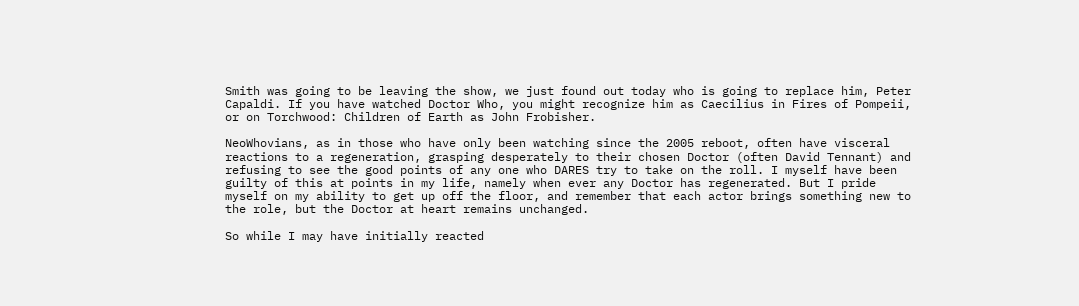Smith was going to be leaving the show, we just found out today who is going to replace him, Peter Capaldi. If you have watched Doctor Who, you might recognize him as Caecilius in Fires of Pompeii, or on Torchwood: Children of Earth as John Frobisher.

NeoWhovians, as in those who have only been watching since the 2005 reboot, often have visceral reactions to a regeneration, grasping desperately to their chosen Doctor (often David Tennant) and refusing to see the good points of any one who DARES try to take on the roll. I myself have been guilty of this at points in my life, namely when ever any Doctor has regenerated. But I pride myself on my ability to get up off the floor, and remember that each actor brings something new to the role, but the Doctor at heart remains unchanged.

So while I may have initially reacted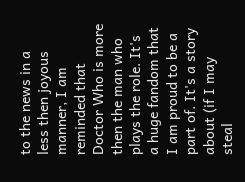to the news in a less then joyous manner, I am reminded that Doctor Who is more then the man who plays the role. It's a huge fandom that I am proud to be a part of. It's a story about (if I may steal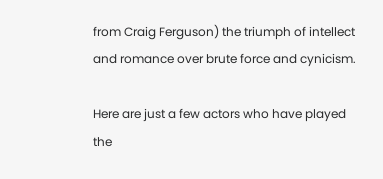from Craig Ferguson) the triumph of intellect and romance over brute force and cynicism.

Here are just a few actors who have played the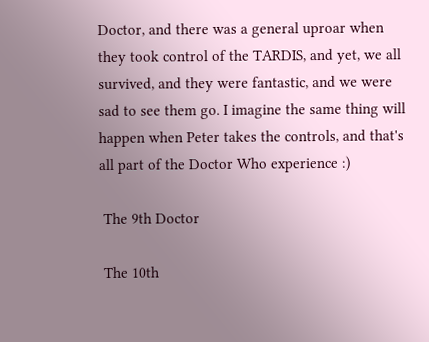Doctor, and there was a general uproar when they took control of the TARDIS, and yet, we all survived, and they were fantastic, and we were sad to see them go. I imagine the same thing will happen when Peter takes the controls, and that's all part of the Doctor Who experience :)

 The 9th Doctor

 The 10th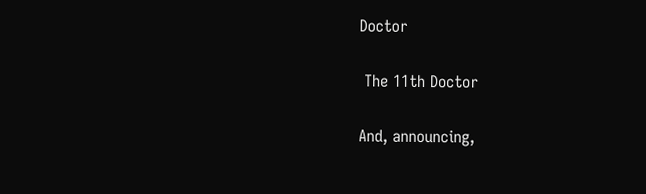Doctor

 The 11th Doctor

And, announcing,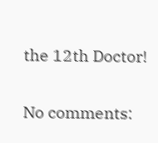the 12th Doctor!

No comments: